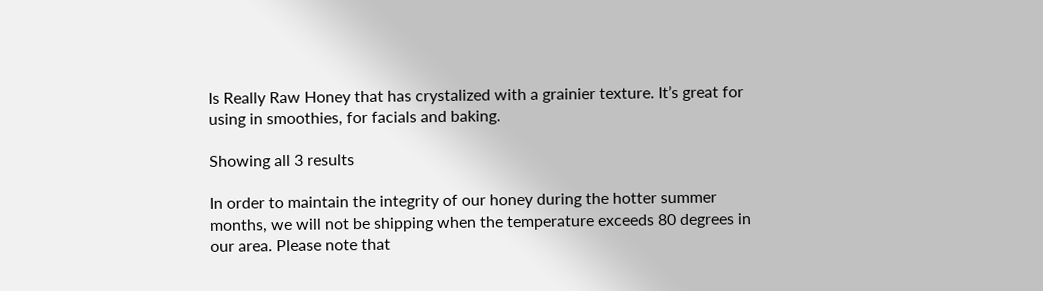Is Really Raw Honey that has crystalized with a grainier texture. It’s great for using in smoothies, for facials and baking.

Showing all 3 results

In order to maintain the integrity of our honey during the hotter summer months, we will not be shipping when the temperature exceeds 80 degrees in our area. Please note that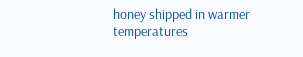honey shipped in warmer temperatures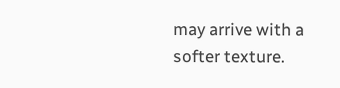may arrive with a softer texture.